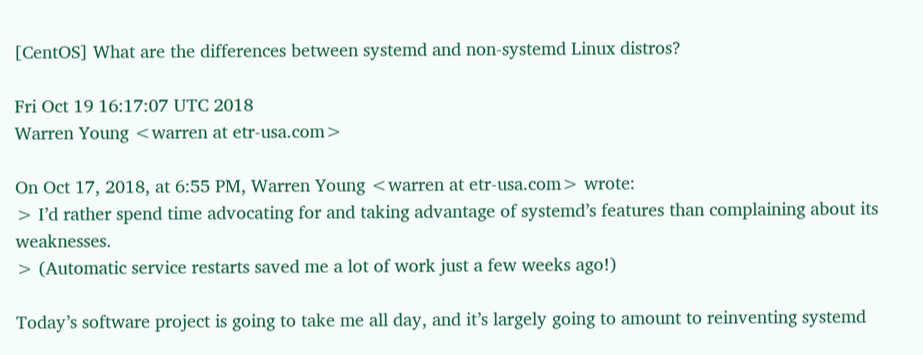[CentOS] What are the differences between systemd and non-systemd Linux distros?

Fri Oct 19 16:17:07 UTC 2018
Warren Young <warren at etr-usa.com>

On Oct 17, 2018, at 6:55 PM, Warren Young <warren at etr-usa.com> wrote:
> I’d rather spend time advocating for and taking advantage of systemd’s features than complaining about its weaknesses.
> (Automatic service restarts saved me a lot of work just a few weeks ago!)

Today’s software project is going to take me all day, and it’s largely going to amount to reinventing systemd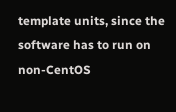template units, since the software has to run on non-CentOS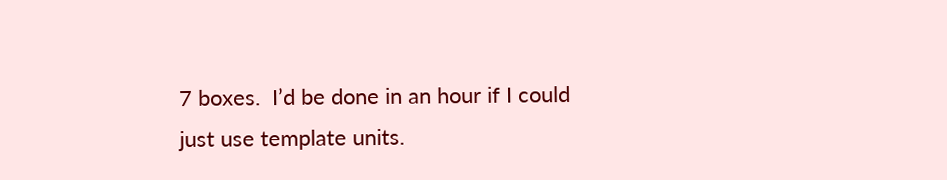7 boxes.  I’d be done in an hour if I could just use template units.